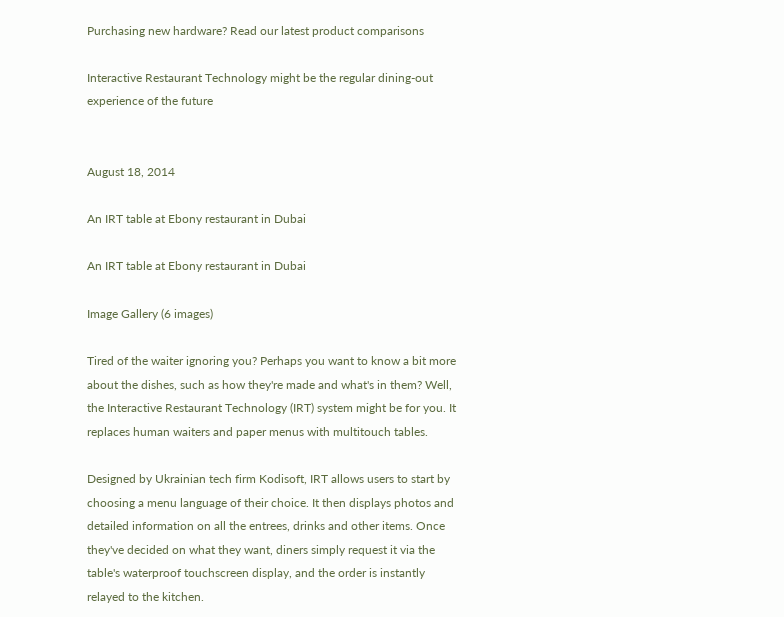Purchasing new hardware? Read our latest product comparisons

Interactive Restaurant Technology might be the regular dining-out experience of the future


August 18, 2014

An IRT table at Ebony restaurant in Dubai

An IRT table at Ebony restaurant in Dubai

Image Gallery (6 images)

Tired of the waiter ignoring you? Perhaps you want to know a bit more about the dishes, such as how they're made and what's in them? Well, the Interactive Restaurant Technology (IRT) system might be for you. It replaces human waiters and paper menus with multitouch tables.

Designed by Ukrainian tech firm Kodisoft, IRT allows users to start by choosing a menu language of their choice. It then displays photos and detailed information on all the entrees, drinks and other items. Once they've decided on what they want, diners simply request it via the table's waterproof touchscreen display, and the order is instantly relayed to the kitchen.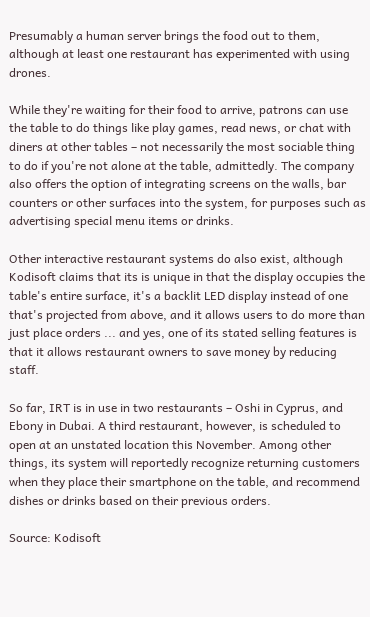Presumably a human server brings the food out to them, although at least one restaurant has experimented with using drones.

While they're waiting for their food to arrive, patrons can use the table to do things like play games, read news, or chat with diners at other tables – not necessarily the most sociable thing to do if you're not alone at the table, admittedly. The company also offers the option of integrating screens on the walls, bar counters or other surfaces into the system, for purposes such as advertising special menu items or drinks.

Other interactive restaurant systems do also exist, although Kodisoft claims that its is unique in that the display occupies the table's entire surface, it's a backlit LED display instead of one that's projected from above, and it allows users to do more than just place orders ... and yes, one of its stated selling features is that it allows restaurant owners to save money by reducing staff.

So far, IRT is in use in two restaurants – Oshi in Cyprus, and Ebony in Dubai. A third restaurant, however, is scheduled to open at an unstated location this November. Among other things, its system will reportedly recognize returning customers when they place their smartphone on the table, and recommend dishes or drinks based on their previous orders.

Source: Kodisoft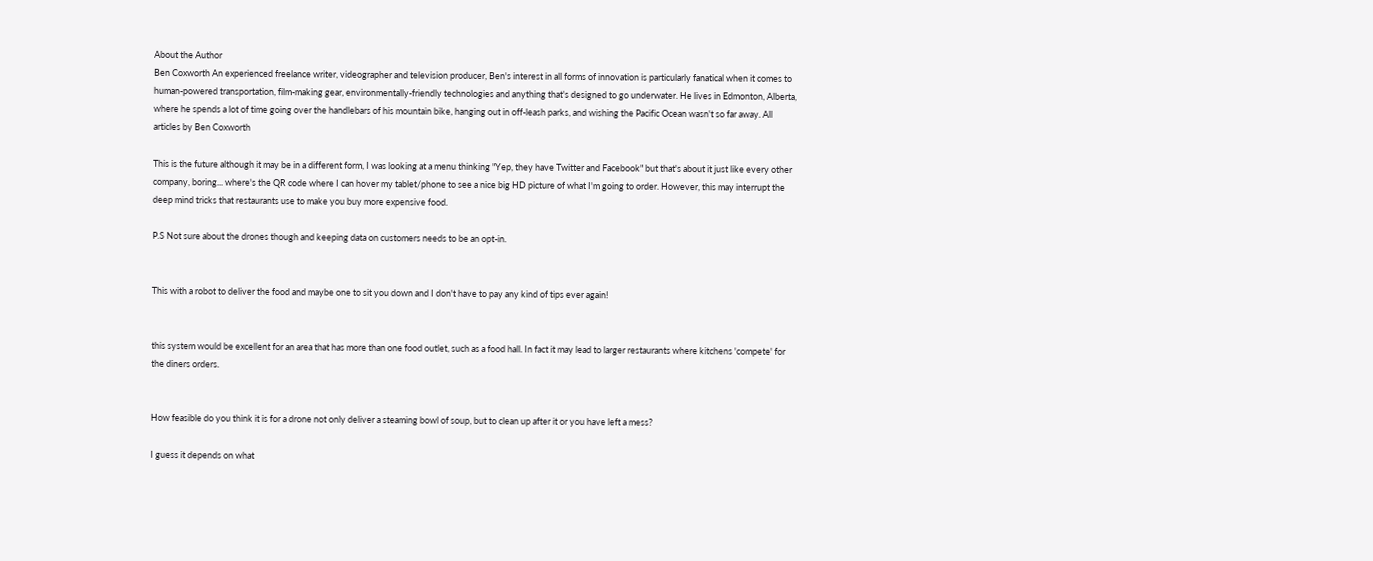About the Author
Ben Coxworth An experienced freelance writer, videographer and television producer, Ben's interest in all forms of innovation is particularly fanatical when it comes to human-powered transportation, film-making gear, environmentally-friendly technologies and anything that's designed to go underwater. He lives in Edmonton, Alberta, where he spends a lot of time going over the handlebars of his mountain bike, hanging out in off-leash parks, and wishing the Pacific Ocean wasn't so far away. All articles by Ben Coxworth

This is the future although it may be in a different form, I was looking at a menu thinking "Yep, they have Twitter and Facebook" but that's about it just like every other company, boring... where's the QR code where I can hover my tablet/phone to see a nice big HD picture of what I'm going to order. However, this may interrupt the deep mind tricks that restaurants use to make you buy more expensive food.

P.S Not sure about the drones though and keeping data on customers needs to be an opt-in.


This with a robot to deliver the food and maybe one to sit you down and I don't have to pay any kind of tips ever again!


this system would be excellent for an area that has more than one food outlet, such as a food hall. In fact it may lead to larger restaurants where kitchens 'compete' for the diners orders.


How feasible do you think it is for a drone not only deliver a steaming bowl of soup, but to clean up after it or you have left a mess?

I guess it depends on what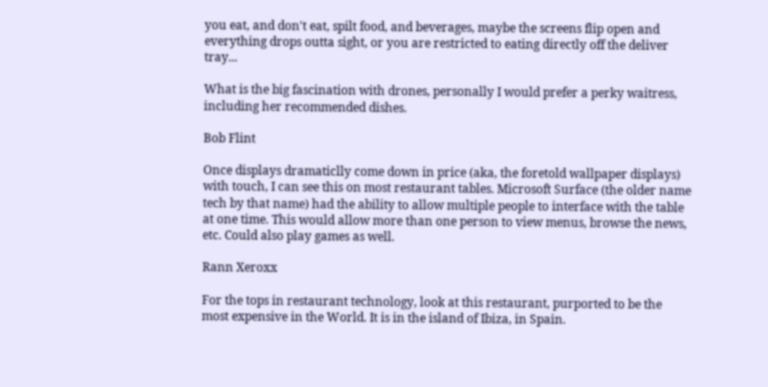you eat, and don't eat, spilt food, and beverages, maybe the screens flip open and everything drops outta sight, or you are restricted to eating directly off the deliver tray...

What is the big fascination with drones, personally I would prefer a perky waitress, including her recommended dishes.

Bob Flint

Once displays dramaticlly come down in price (aka, the foretold wallpaper displays) with touch, I can see this on most restaurant tables. Microsoft Surface (the older name tech by that name) had the ability to allow multiple people to interface with the table at one time. This would allow more than one person to view menus, browse the news, etc. Could also play games as well.

Rann Xeroxx

For the tops in restaurant technology, look at this restaurant, purported to be the most expensive in the World. It is in the island of Ibiza, in Spain.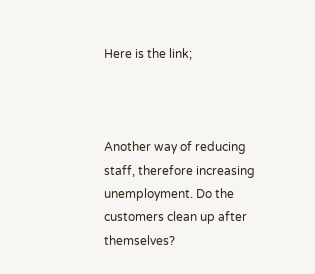Here is the link;



Another way of reducing staff, therefore increasing unemployment. Do the customers clean up after themselves?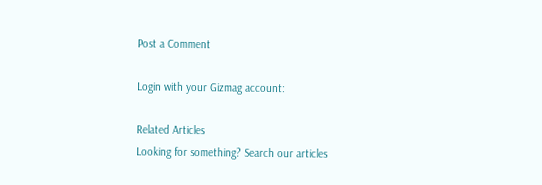Post a Comment

Login with your Gizmag account:

Related Articles
Looking for something? Search our articles